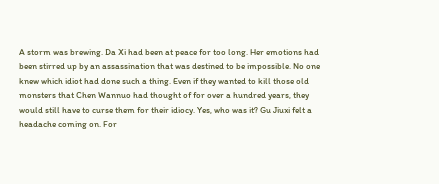A storm was brewing. Da Xi had been at peace for too long. Her emotions had been stirred up by an assassination that was destined to be impossible. No one knew which idiot had done such a thing. Even if they wanted to kill those old monsters that Chen Wannuo had thought of for over a hundred years, they would still have to curse them for their idiocy. Yes, who was it? Gu Jiuxi felt a headache coming on. For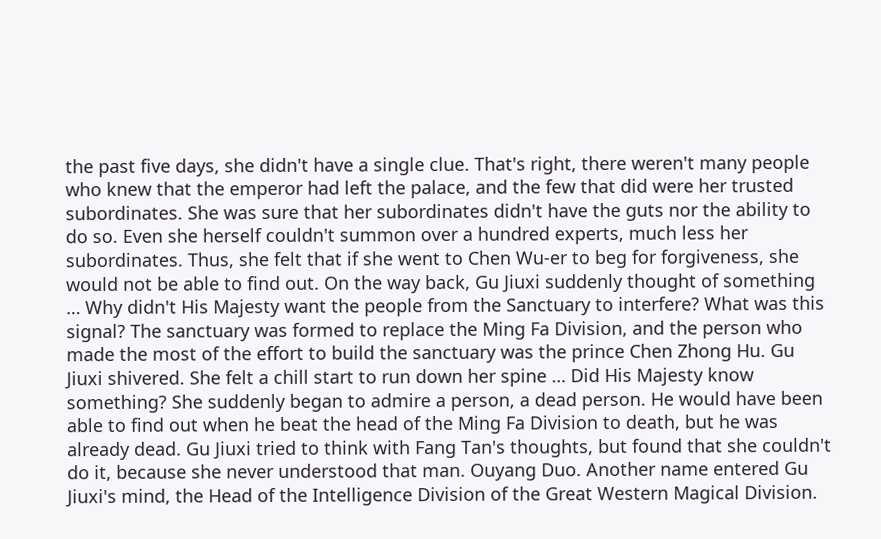the past five days, she didn't have a single clue. That's right, there weren't many people who knew that the emperor had left the palace, and the few that did were her trusted subordinates. She was sure that her subordinates didn't have the guts nor the ability to do so. Even she herself couldn't summon over a hundred experts, much less her subordinates. Thus, she felt that if she went to Chen Wu-er to beg for forgiveness, she would not be able to find out. On the way back, Gu Jiuxi suddenly thought of something … Why didn't His Majesty want the people from the Sanctuary to interfere? What was this signal? The sanctuary was formed to replace the Ming Fa Division, and the person who made the most of the effort to build the sanctuary was the prince Chen Zhong Hu. Gu Jiuxi shivered. She felt a chill start to run down her spine … Did His Majesty know something? She suddenly began to admire a person, a dead person. He would have been able to find out when he beat the head of the Ming Fa Division to death, but he was already dead. Gu Jiuxi tried to think with Fang Tan's thoughts, but found that she couldn't do it, because she never understood that man. Ouyang Duo. Another name entered Gu Jiuxi's mind, the Head of the Intelligence Division of the Great Western Magical Division.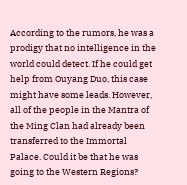According to the rumors, he was a prodigy that no intelligence in the world could detect. If he could get help from Ouyang Duo, this case might have some leads. However, all of the people in the Mantra of the Ming Clan had already been transferred to the Immortal Palace. Could it be that he was going to the Western Regions?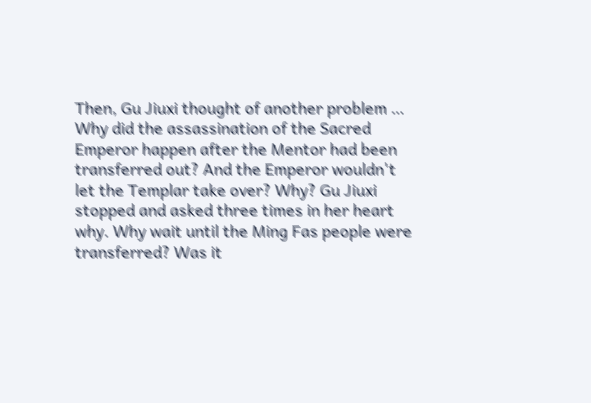Then, Gu Jiuxi thought of another problem … Why did the assassination of the Sacred Emperor happen after the Mentor had been transferred out? And the Emperor wouldn't let the Templar take over? Why? Gu Jiuxi stopped and asked three times in her heart why. Why wait until the Ming Fas people were transferred? Was it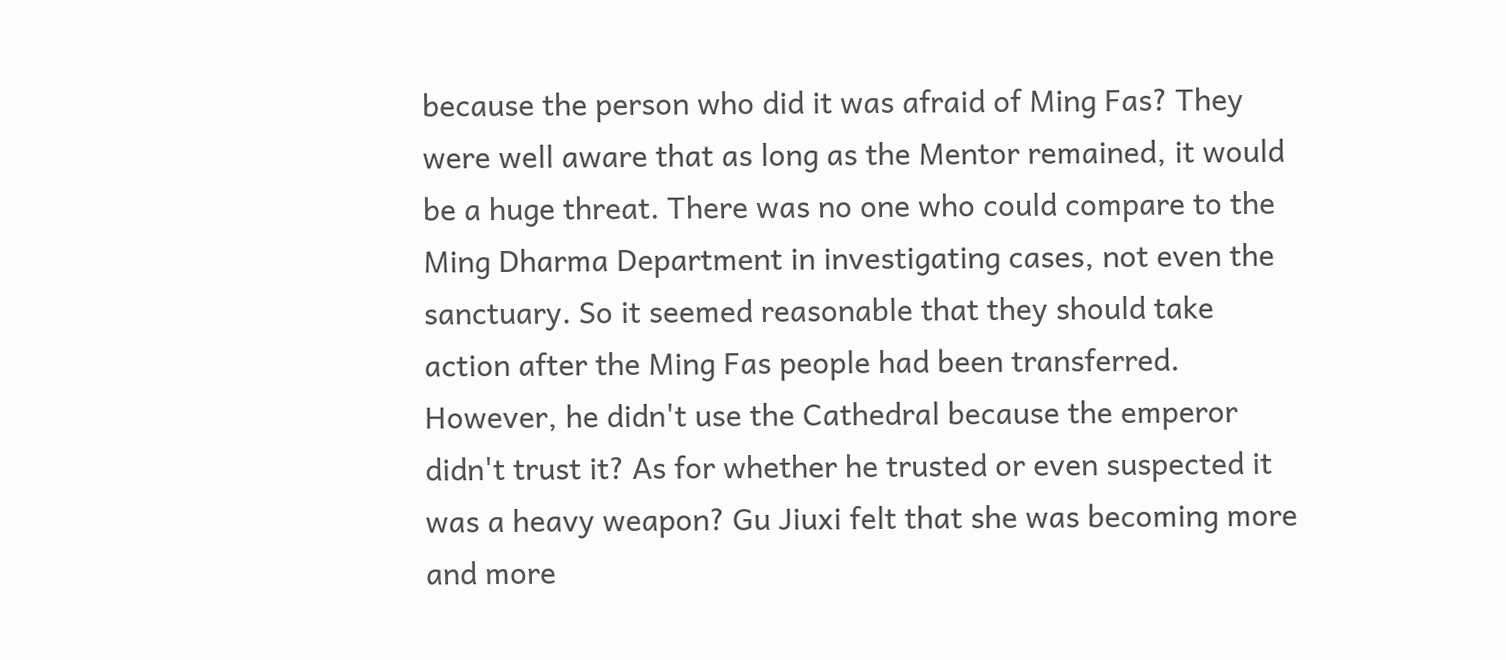because the person who did it was afraid of Ming Fas? They were well aware that as long as the Mentor remained, it would be a huge threat. There was no one who could compare to the Ming Dharma Department in investigating cases, not even the sanctuary. So it seemed reasonable that they should take action after the Ming Fas people had been transferred. However, he didn't use the Cathedral because the emperor didn't trust it? As for whether he trusted or even suspected it was a heavy weapon? Gu Jiuxi felt that she was becoming more and more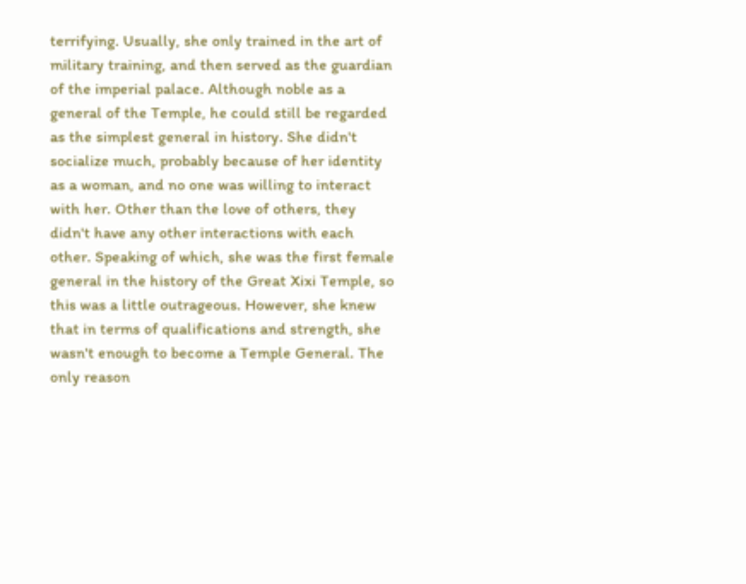terrifying. Usually, she only trained in the art of military training, and then served as the guardian of the imperial palace. Although noble as a general of the Temple, he could still be regarded as the simplest general in history. She didn't socialize much, probably because of her identity as a woman, and no one was willing to interact with her. Other than the love of others, they didn't have any other interactions with each other. Speaking of which, she was the first female general in the history of the Great Xixi Temple, so this was a little outrageous. However, she knew that in terms of qualifications and strength, she wasn't enough to become a Temple General. The only reason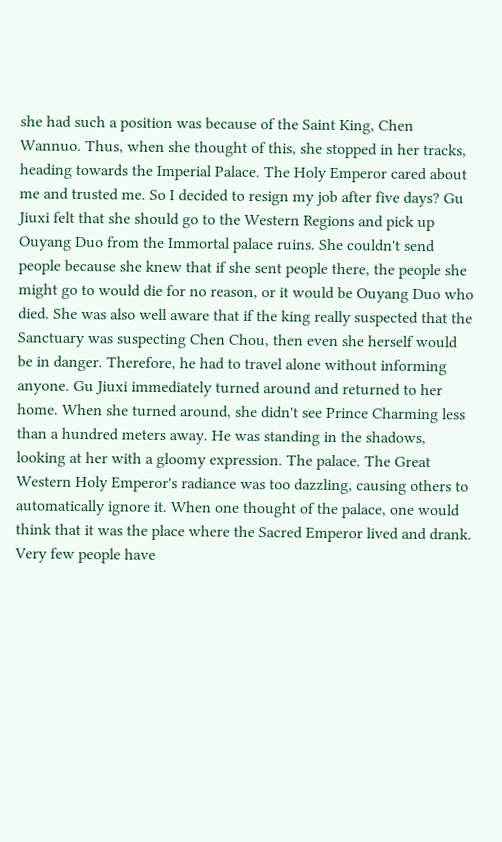she had such a position was because of the Saint King, Chen Wannuo. Thus, when she thought of this, she stopped in her tracks, heading towards the Imperial Palace. The Holy Emperor cared about me and trusted me. So I decided to resign my job after five days? Gu Jiuxi felt that she should go to the Western Regions and pick up Ouyang Duo from the Immortal palace ruins. She couldn't send people because she knew that if she sent people there, the people she might go to would die for no reason, or it would be Ouyang Duo who died. She was also well aware that if the king really suspected that the Sanctuary was suspecting Chen Chou, then even she herself would be in danger. Therefore, he had to travel alone without informing anyone. Gu Jiuxi immediately turned around and returned to her home. When she turned around, she didn't see Prince Charming less than a hundred meters away. He was standing in the shadows, looking at her with a gloomy expression. The palace. The Great Western Holy Emperor's radiance was too dazzling, causing others to automatically ignore it. When one thought of the palace, one would think that it was the place where the Sacred Emperor lived and drank. Very few people have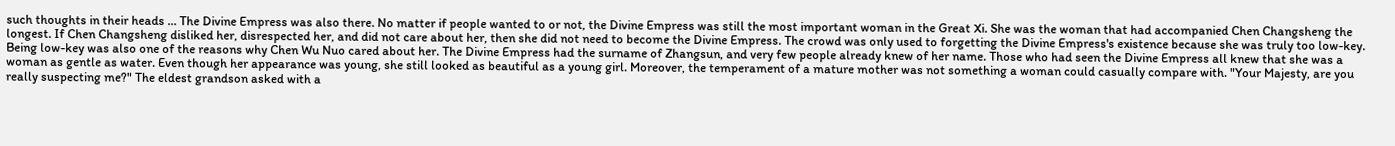such thoughts in their heads … The Divine Empress was also there. No matter if people wanted to or not, the Divine Empress was still the most important woman in the Great Xi. She was the woman that had accompanied Chen Changsheng the longest. If Chen Changsheng disliked her, disrespected her, and did not care about her, then she did not need to become the Divine Empress. The crowd was only used to forgetting the Divine Empress's existence because she was truly too low-key. Being low-key was also one of the reasons why Chen Wu Nuo cared about her. The Divine Empress had the surname of Zhangsun, and very few people already knew of her name. Those who had seen the Divine Empress all knew that she was a woman as gentle as water. Even though her appearance was young, she still looked as beautiful as a young girl. Moreover, the temperament of a mature mother was not something a woman could casually compare with. "Your Majesty, are you really suspecting me?" The eldest grandson asked with a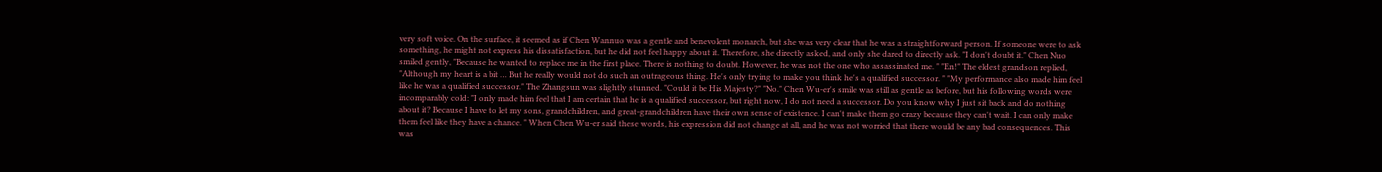very soft voice. On the surface, it seemed as if Chen Wannuo was a gentle and benevolent monarch, but she was very clear that he was a straightforward person. If someone were to ask something, he might not express his dissatisfaction, but he did not feel happy about it. Therefore, she directly asked, and only she dared to directly ask. "I don't doubt it." Chen Nuo smiled gently, "Because he wanted to replace me in the first place. There is nothing to doubt. However, he was not the one who assassinated me. " "En!" The eldest grandson replied, "Although my heart is a bit … But he really would not do such an outrageous thing. He's only trying to make you think he's a qualified successor. " "My performance also made him feel like he was a qualified successor." The Zhangsun was slightly stunned. "Could it be His Majesty?" "No." Chen Wu-er's smile was still as gentle as before, but his following words were incomparably cold: "I only made him feel that I am certain that he is a qualified successor, but right now, I do not need a successor. Do you know why I just sit back and do nothing about it? Because I have to let my sons, grandchildren, and great-grandchildren have their own sense of existence. I can't make them go crazy because they can't wait. I can only make them feel like they have a chance. " When Chen Wu-er said these words, his expression did not change at all, and he was not worried that there would be any bad consequences. This was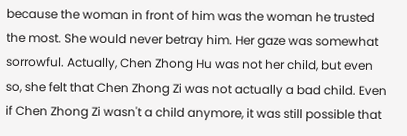because the woman in front of him was the woman he trusted the most. She would never betray him. Her gaze was somewhat sorrowful. Actually, Chen Zhong Hu was not her child, but even so, she felt that Chen Zhong Zi was not actually a bad child. Even if Chen Zhong Zi wasn't a child anymore, it was still possible that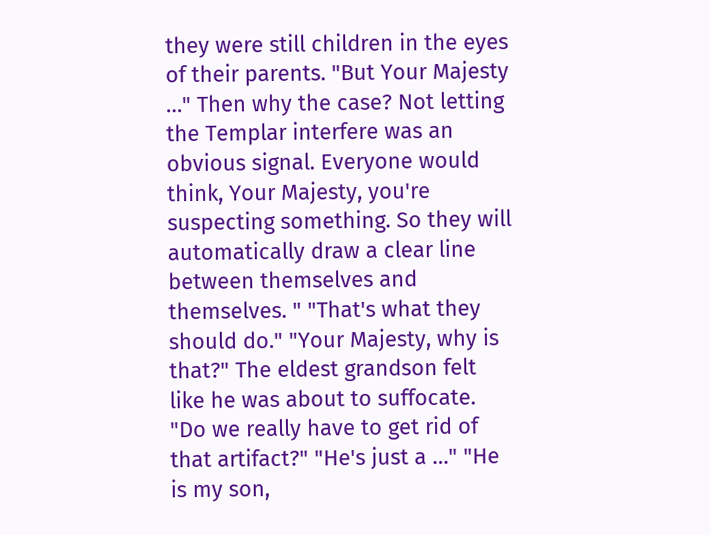they were still children in the eyes of their parents. "But Your Majesty …" Then why the case? Not letting the Templar interfere was an obvious signal. Everyone would think, Your Majesty, you're suspecting something. So they will automatically draw a clear line between themselves and themselves. " "That's what they should do." "Your Majesty, why is that?" The eldest grandson felt like he was about to suffocate. "Do we really have to get rid of that artifact?" "He's just a …" "He is my son,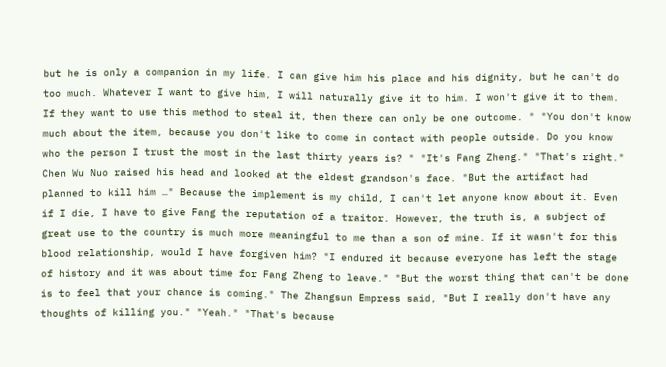but he is only a companion in my life. I can give him his place and his dignity, but he can't do too much. Whatever I want to give him, I will naturally give it to him. I won't give it to them. If they want to use this method to steal it, then there can only be one outcome. " "You don't know much about the item, because you don't like to come in contact with people outside. Do you know who the person I trust the most in the last thirty years is? " "It's Fang Zheng." "That's right." Chen Wu Nuo raised his head and looked at the eldest grandson's face. "But the artifact had planned to kill him …" Because the implement is my child, I can't let anyone know about it. Even if I die, I have to give Fang the reputation of a traitor. However, the truth is, a subject of great use to the country is much more meaningful to me than a son of mine. If it wasn't for this blood relationship, would I have forgiven him? "I endured it because everyone has left the stage of history and it was about time for Fang Zheng to leave." "But the worst thing that can't be done is to feel that your chance is coming." The Zhangsun Empress said, "But I really don't have any thoughts of killing you." "Yeah." "That's because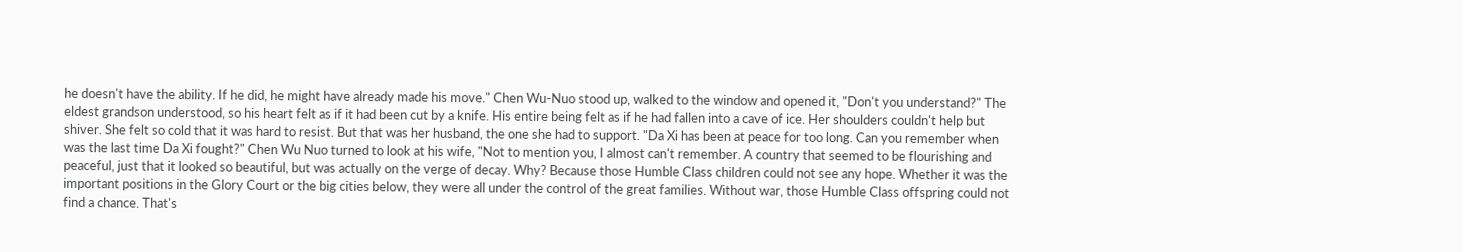he doesn't have the ability. If he did, he might have already made his move." Chen Wu-Nuo stood up, walked to the window and opened it, "Don't you understand?" The eldest grandson understood, so his heart felt as if it had been cut by a knife. His entire being felt as if he had fallen into a cave of ice. Her shoulders couldn't help but shiver. She felt so cold that it was hard to resist. But that was her husband, the one she had to support. "Da Xi has been at peace for too long. Can you remember when was the last time Da Xi fought?" Chen Wu Nuo turned to look at his wife, "Not to mention you, I almost can't remember. A country that seemed to be flourishing and peaceful, just that it looked so beautiful, but was actually on the verge of decay. Why? Because those Humble Class children could not see any hope. Whether it was the important positions in the Glory Court or the big cities below, they were all under the control of the great families. Without war, those Humble Class offspring could not find a chance. That's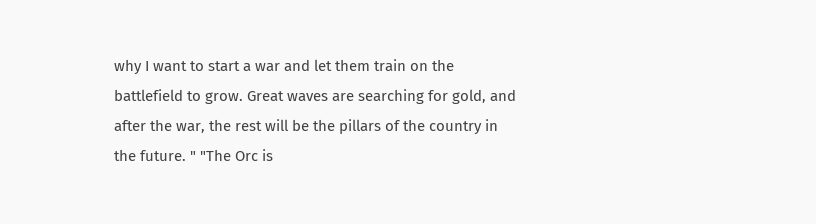why I want to start a war and let them train on the battlefield to grow. Great waves are searching for gold, and after the war, the rest will be the pillars of the country in the future. " "The Orc is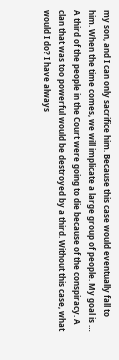my son, and I can only sacrifice him. Because this case would eventually fall to him. When the time comes, we will implicate a large group of people. My goal is … A third of the people in the Court were going to die because of the conspiracy. A clan that was too powerful would be destroyed by a third. Without this case, what would I do? I have always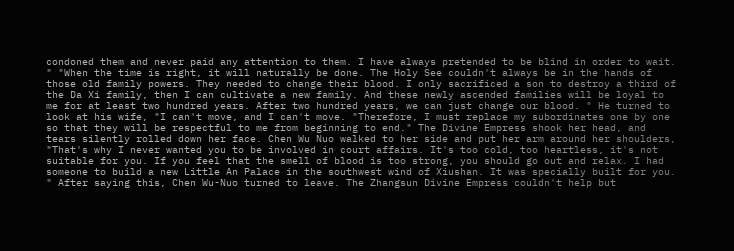condoned them and never paid any attention to them. I have always pretended to be blind in order to wait. " "When the time is right, it will naturally be done. The Holy See couldn't always be in the hands of those old family powers. They needed to change their blood. I only sacrificed a son to destroy a third of the Da Xi family, then I can cultivate a new family. And these newly ascended families will be loyal to me for at least two hundred years. After two hundred years, we can just change our blood. " He turned to look at his wife, "I can't move, and I can't move. "Therefore, I must replace my subordinates one by one so that they will be respectful to me from beginning to end." The Divine Empress shook her head, and tears silently rolled down her face. Chen Wu Nuo walked to her side and put her arm around her shoulders, "That's why I never wanted you to be involved in court affairs. It's too cold, too heartless, it's not suitable for you. If you feel that the smell of blood is too strong, you should go out and relax. I had someone to build a new Little An Palace in the southwest wind of Xiushan. It was specially built for you. " After saying this, Chen Wu-Nuo turned to leave. The Zhangsun Divine Empress couldn't help but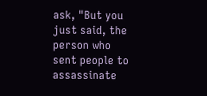ask, "But you just said, the person who sent people to assassinate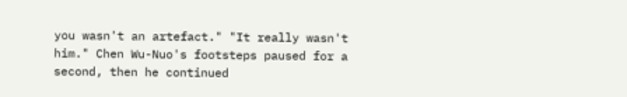you wasn't an artefact." "It really wasn't him." Chen Wu-Nuo's footsteps paused for a second, then he continued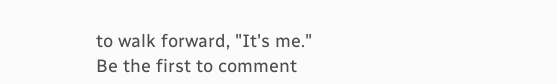to walk forward, "It's me."
Be the first to comment